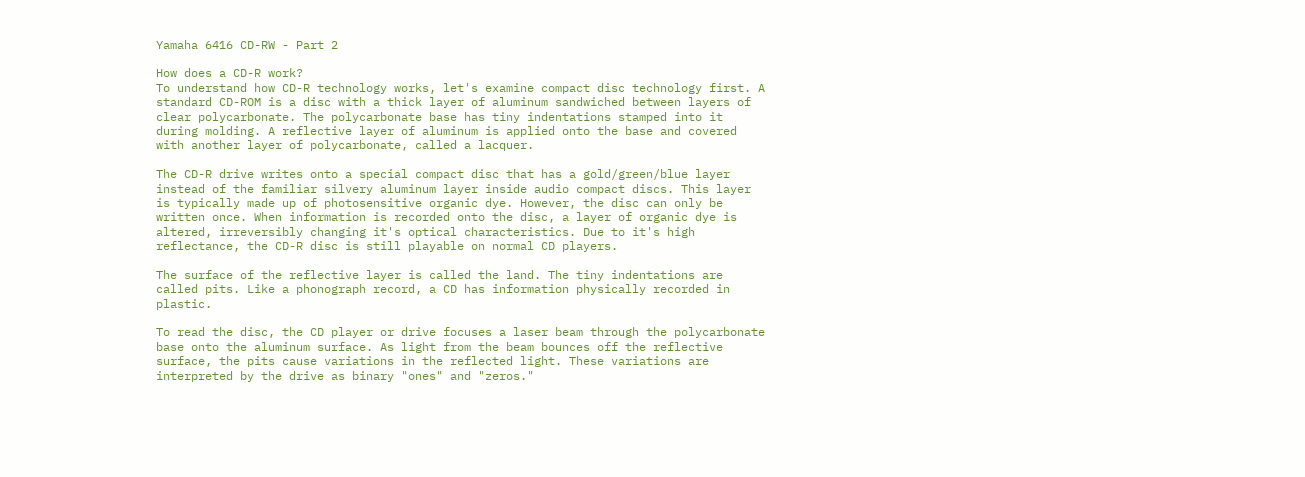Yamaha 6416 CD-RW - Part 2

How does a CD-R work?
To understand how CD-R technology works, let's examine compact disc technology first. A standard CD-ROM is a disc with a thick layer of aluminum sandwiched between layers of clear polycarbonate. The polycarbonate base has tiny indentations stamped into it during molding. A reflective layer of aluminum is applied onto the base and covered with another layer of polycarbonate, called a lacquer.

The CD-R drive writes onto a special compact disc that has a gold/green/blue layer instead of the familiar silvery aluminum layer inside audio compact discs. This layer is typically made up of photosensitive organic dye. However, the disc can only be written once. When information is recorded onto the disc, a layer of organic dye is altered, irreversibly changing it's optical characteristics. Due to it's high reflectance, the CD-R disc is still playable on normal CD players.

The surface of the reflective layer is called the land. The tiny indentations are called pits. Like a phonograph record, a CD has information physically recorded in plastic.

To read the disc, the CD player or drive focuses a laser beam through the polycarbonate base onto the aluminum surface. As light from the beam bounces off the reflective surface, the pits cause variations in the reflected light. These variations are interpreted by the drive as binary "ones" and "zeros."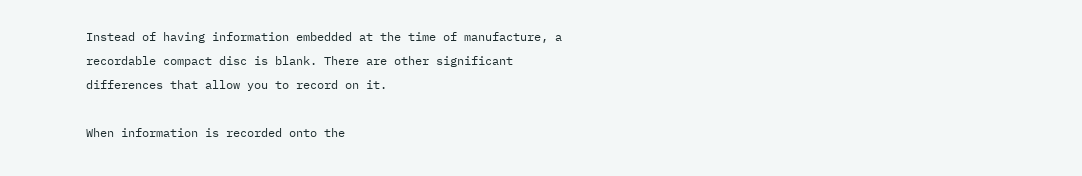Instead of having information embedded at the time of manufacture, a recordable compact disc is blank. There are other significant differences that allow you to record on it.

When information is recorded onto the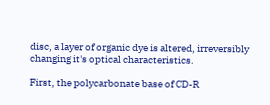disc, a layer of organic dye is altered, irreversibly changing it's optical characteristics.

First, the polycarbonate base of CD-R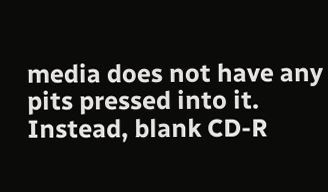media does not have any pits pressed into it. Instead, blank CD-R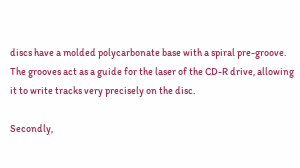discs have a molded polycarbonate base with a spiral pre-groove. The grooves act as a guide for the laser of the CD-R drive, allowing it to write tracks very precisely on the disc.

Secondly,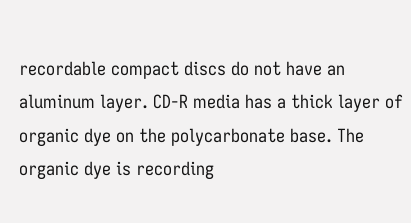recordable compact discs do not have an aluminum layer. CD-R media has a thick layer of organic dye on the polycarbonate base. The organic dye is recording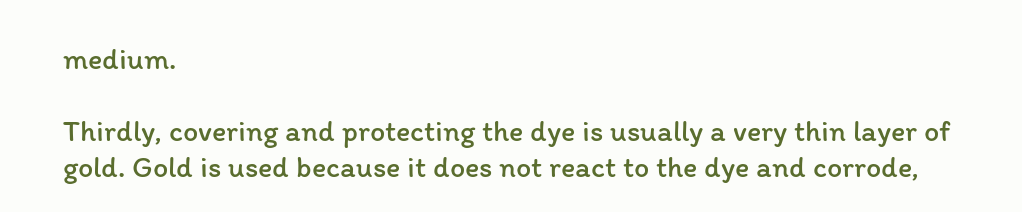medium.

Thirdly, covering and protecting the dye is usually a very thin layer of gold. Gold is used because it does not react to the dye and corrode,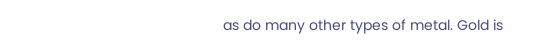as do many other types of metal. Gold is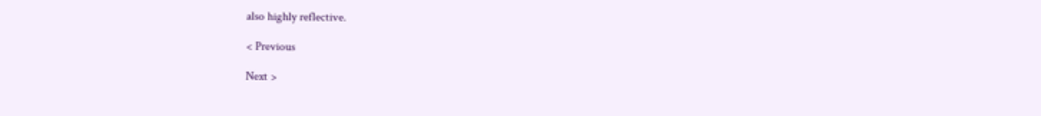also highly reflective.

< Previous

Next >